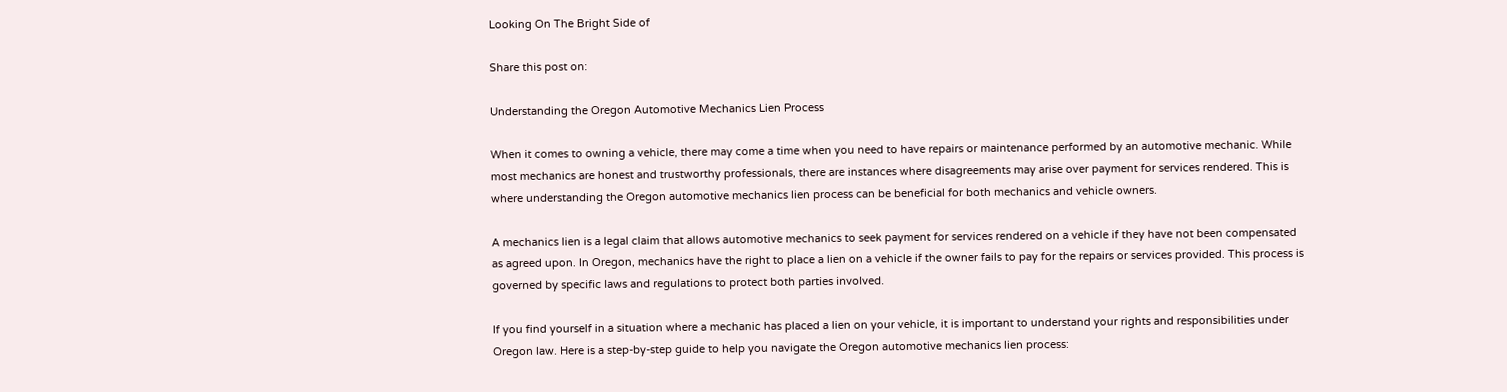Looking On The Bright Side of

Share this post on:

Understanding the Oregon Automotive Mechanics Lien Process

When it comes to owning a vehicle, there may come a time when you need to have repairs or maintenance performed by an automotive mechanic. While most mechanics are honest and trustworthy professionals, there are instances where disagreements may arise over payment for services rendered. This is where understanding the Oregon automotive mechanics lien process can be beneficial for both mechanics and vehicle owners.

A mechanics lien is a legal claim that allows automotive mechanics to seek payment for services rendered on a vehicle if they have not been compensated as agreed upon. In Oregon, mechanics have the right to place a lien on a vehicle if the owner fails to pay for the repairs or services provided. This process is governed by specific laws and regulations to protect both parties involved.

If you find yourself in a situation where a mechanic has placed a lien on your vehicle, it is important to understand your rights and responsibilities under Oregon law. Here is a step-by-step guide to help you navigate the Oregon automotive mechanics lien process: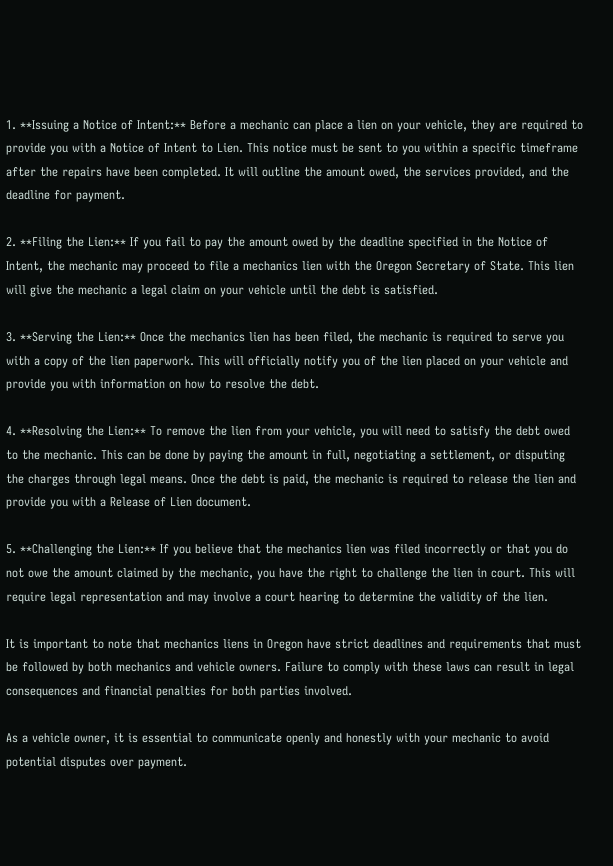1. **Issuing a Notice of Intent:** Before a mechanic can place a lien on your vehicle, they are required to provide you with a Notice of Intent to Lien. This notice must be sent to you within a specific timeframe after the repairs have been completed. It will outline the amount owed, the services provided, and the deadline for payment.

2. **Filing the Lien:** If you fail to pay the amount owed by the deadline specified in the Notice of Intent, the mechanic may proceed to file a mechanics lien with the Oregon Secretary of State. This lien will give the mechanic a legal claim on your vehicle until the debt is satisfied.

3. **Serving the Lien:** Once the mechanics lien has been filed, the mechanic is required to serve you with a copy of the lien paperwork. This will officially notify you of the lien placed on your vehicle and provide you with information on how to resolve the debt.

4. **Resolving the Lien:** To remove the lien from your vehicle, you will need to satisfy the debt owed to the mechanic. This can be done by paying the amount in full, negotiating a settlement, or disputing the charges through legal means. Once the debt is paid, the mechanic is required to release the lien and provide you with a Release of Lien document.

5. **Challenging the Lien:** If you believe that the mechanics lien was filed incorrectly or that you do not owe the amount claimed by the mechanic, you have the right to challenge the lien in court. This will require legal representation and may involve a court hearing to determine the validity of the lien.

It is important to note that mechanics liens in Oregon have strict deadlines and requirements that must be followed by both mechanics and vehicle owners. Failure to comply with these laws can result in legal consequences and financial penalties for both parties involved.

As a vehicle owner, it is essential to communicate openly and honestly with your mechanic to avoid potential disputes over payment.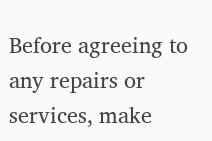Before agreeing to any repairs or services, make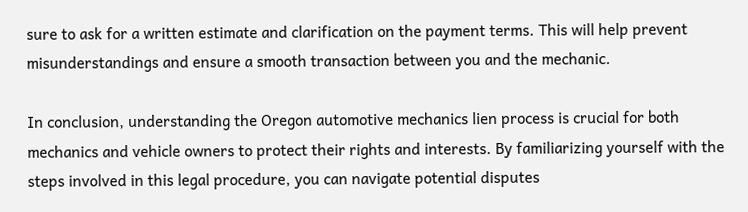sure to ask for a written estimate and clarification on the payment terms. This will help prevent misunderstandings and ensure a smooth transaction between you and the mechanic.

In conclusion, understanding the Oregon automotive mechanics lien process is crucial for both mechanics and vehicle owners to protect their rights and interests. By familiarizing yourself with the steps involved in this legal procedure, you can navigate potential disputes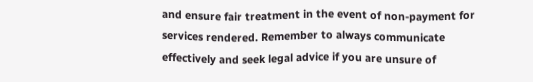and ensure fair treatment in the event of non-payment for services rendered. Remember to always communicate effectively and seek legal advice if you are unsure of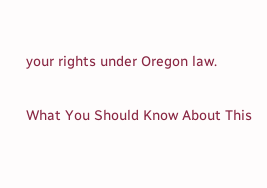your rights under Oregon law.

What You Should Know About This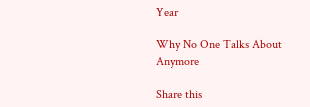Year

Why No One Talks About Anymore

Share this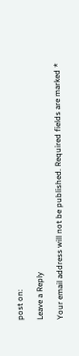post on:

Leave a Reply

Your email address will not be published. Required fields are marked *